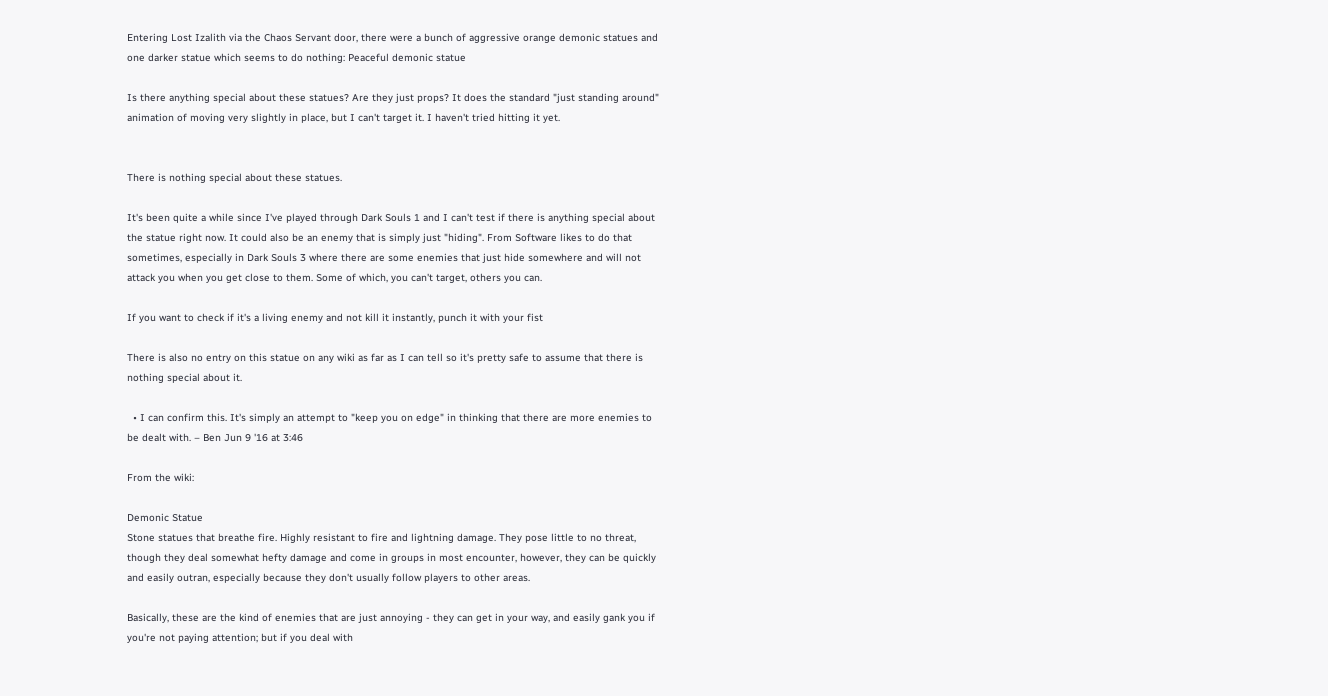Entering Lost Izalith via the Chaos Servant door, there were a bunch of aggressive orange demonic statues and one darker statue which seems to do nothing: Peaceful demonic statue

Is there anything special about these statues? Are they just props? It does the standard "just standing around" animation of moving very slightly in place, but I can't target it. I haven't tried hitting it yet.


There is nothing special about these statues.

It's been quite a while since I've played through Dark Souls 1 and I can't test if there is anything special about the statue right now. It could also be an enemy that is simply just "hiding". From Software likes to do that sometimes, especially in Dark Souls 3 where there are some enemies that just hide somewhere and will not attack you when you get close to them. Some of which, you can't target, others you can.

If you want to check if it's a living enemy and not kill it instantly, punch it with your fist

There is also no entry on this statue on any wiki as far as I can tell so it's pretty safe to assume that there is nothing special about it.

  • I can confirm this. It's simply an attempt to "keep you on edge" in thinking that there are more enemies to be dealt with. – Ben Jun 9 '16 at 3:46

From the wiki:

Demonic Statue
Stone statues that breathe fire. Highly resistant to fire and lightning damage. They pose little to no threat, though they deal somewhat hefty damage and come in groups in most encounter, however, they can be quickly and easily outran, especially because they don't usually follow players to other areas.

Basically, these are the kind of enemies that are just annoying - they can get in your way, and easily gank you if you're not paying attention; but if you deal with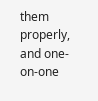them properly, and one-on-one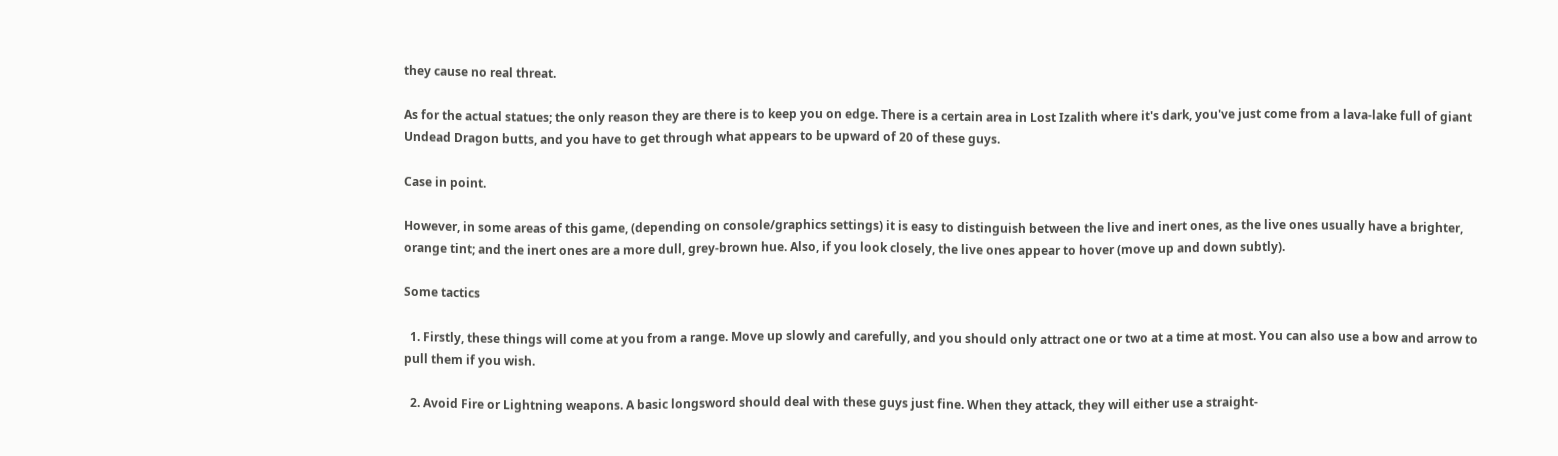they cause no real threat.

As for the actual statues; the only reason they are there is to keep you on edge. There is a certain area in Lost Izalith where it's dark, you've just come from a lava-lake full of giant Undead Dragon butts, and you have to get through what appears to be upward of 20 of these guys.

Case in point.

However, in some areas of this game, (depending on console/graphics settings) it is easy to distinguish between the live and inert ones, as the live ones usually have a brighter, orange tint; and the inert ones are a more dull, grey-brown hue. Also, if you look closely, the live ones appear to hover (move up and down subtly).

Some tactics

  1. Firstly, these things will come at you from a range. Move up slowly and carefully, and you should only attract one or two at a time at most. You can also use a bow and arrow to pull them if you wish.

  2. Avoid Fire or Lightning weapons. A basic longsword should deal with these guys just fine. When they attack, they will either use a straight-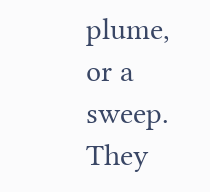plume, or a sweep. They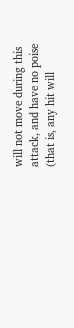will not move during this attack, and have no poise (that is, any hit will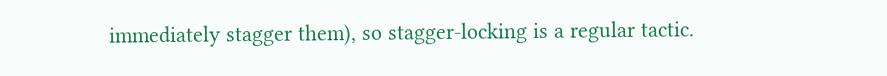immediately stagger them), so stagger-locking is a regular tactic.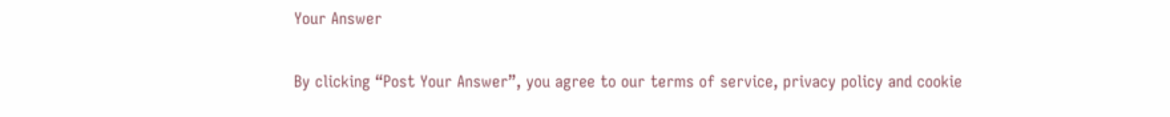Your Answer

By clicking “Post Your Answer”, you agree to our terms of service, privacy policy and cookie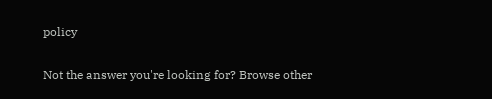policy

Not the answer you're looking for? Browse other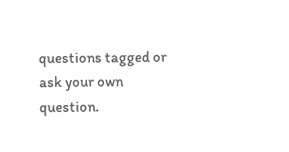questions tagged or ask your own question.